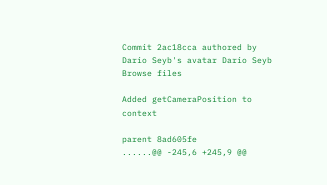Commit 2ac18cca authored by Dario Seyb's avatar Dario Seyb
Browse files

Added getCameraPosition to context

parent 8ad605fe
......@@ -245,6 +245,9 @@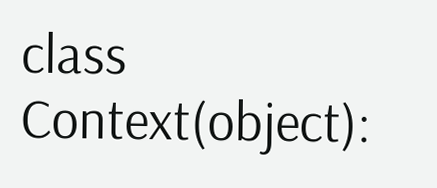class Context(object):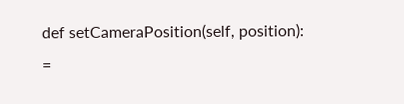def setCameraPosition(self, position): =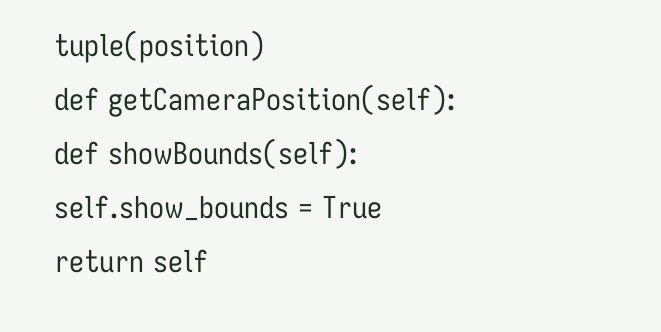tuple(position)
def getCameraPosition(self):
def showBounds(self):
self.show_bounds = True
return self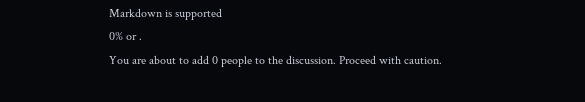Markdown is supported
0% or .
You are about to add 0 people to the discussion. Proceed with caution.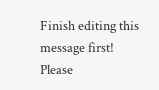Finish editing this message first!
Please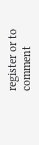register or to comment